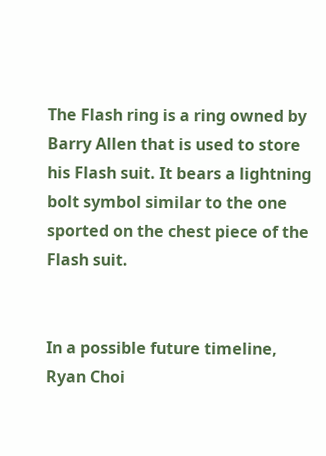The Flash ring is a ring owned by Barry Allen that is used to store his Flash suit. It bears a lightning bolt symbol similar to the one sported on the chest piece of the Flash suit.


In a possible future timeline, Ryan Choi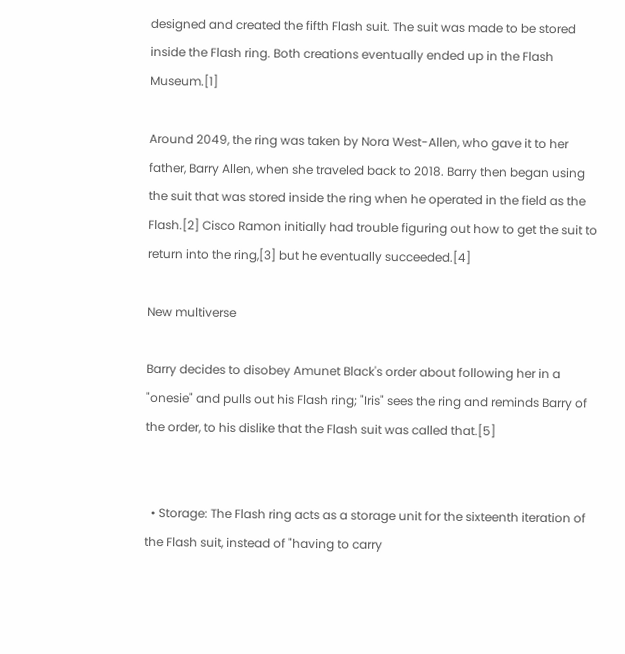designed and created the fifth Flash suit. The suit was made to be stored inside the Flash ring. Both creations eventually ended up in the Flash Museum.[1]

Around 2049, the ring was taken by Nora West-Allen, who gave it to her father, Barry Allen, when she traveled back to 2018. Barry then began using the suit that was stored inside the ring when he operated in the field as the Flash.[2] Cisco Ramon initially had trouble figuring out how to get the suit to return into the ring,[3] but he eventually succeeded.[4]

New multiverse

Barry decides to disobey Amunet Black's order about following her in a "onesie" and pulls out his Flash ring; "Iris" sees the ring and reminds Barry of the order, to his dislike that the Flash suit was called that.[5]


  • Storage: The Flash ring acts as a storage unit for the sixteenth iteration of the Flash suit, instead of "having to carry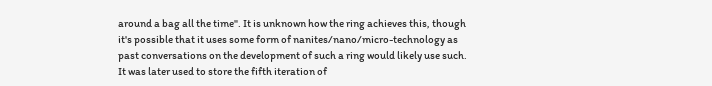around a bag all the time". It is unknown how the ring achieves this, though it's possible that it uses some form of nanites/nano/micro-technology as past conversations on the development of such a ring would likely use such. It was later used to store the fifth iteration of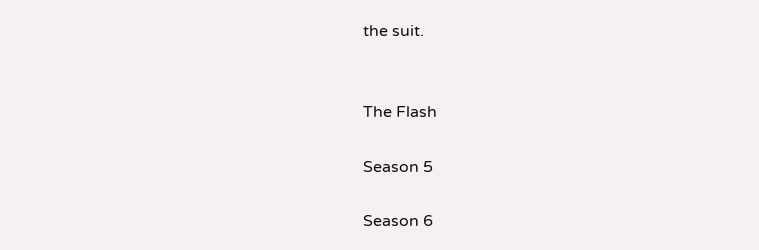the suit.


The Flash

Season 5

Season 6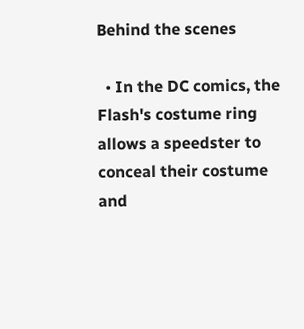Behind the scenes

  • In the DC comics, the Flash's costume ring allows a speedster to conceal their costume and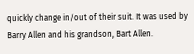quickly change in/out of their suit. It was used by Barry Allen and his grandson, Bart Allen.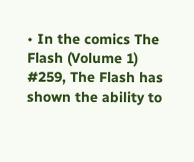• In the comics The Flash (Volume 1) #259, The Flash has shown the ability to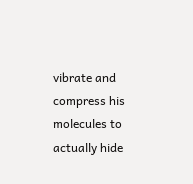vibrate and compress his molecules to actually hide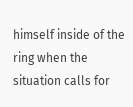himself inside of the ring when the situation calls for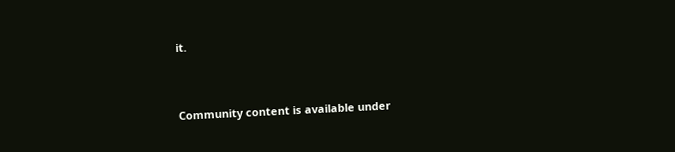it.


Community content is available under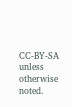CC-BY-SA unless otherwise noted.